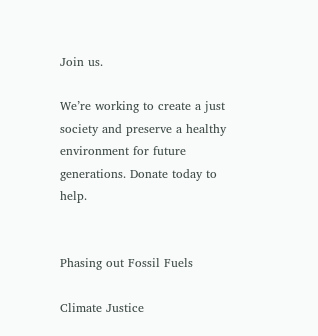Join us.

We’re working to create a just society and preserve a healthy environment for future generations. Donate today to help.


Phasing out Fossil Fuels

Climate Justice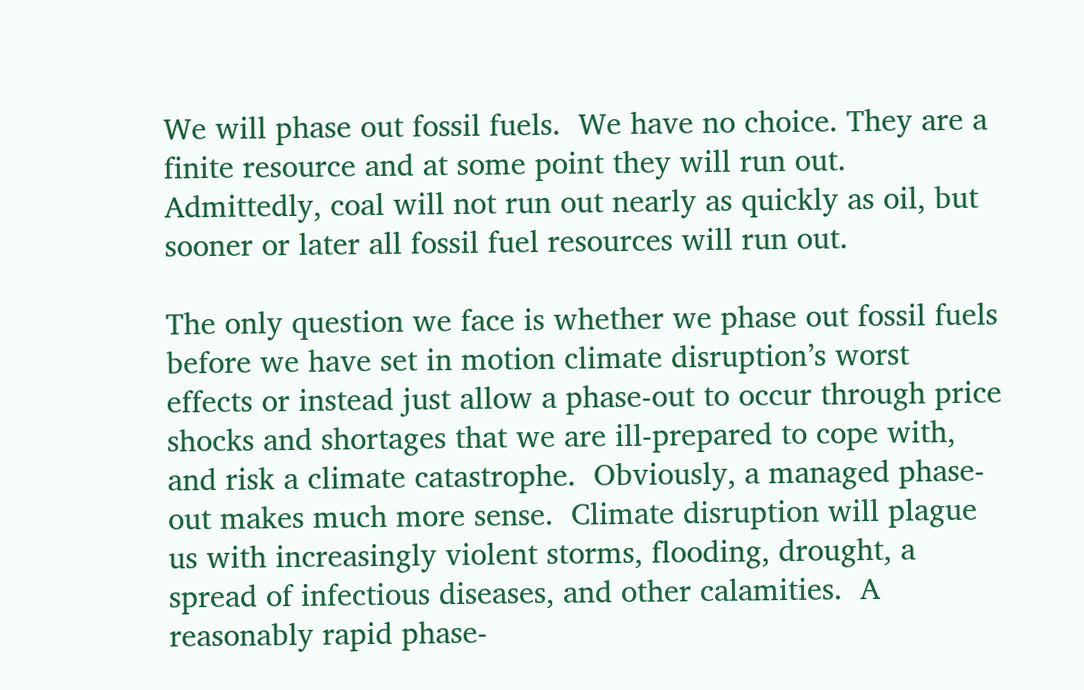We will phase out fossil fuels.  We have no choice. They are a finite resource and at some point they will run out.  Admittedly, coal will not run out nearly as quickly as oil, but sooner or later all fossil fuel resources will run out.

The only question we face is whether we phase out fossil fuels before we have set in motion climate disruption’s worst effects or instead just allow a phase-out to occur through price shocks and shortages that we are ill-prepared to cope with, and risk a climate catastrophe.  Obviously, a managed phase-out makes much more sense.  Climate disruption will plague us with increasingly violent storms, flooding, drought, a spread of infectious diseases, and other calamities.  A reasonably rapid phase-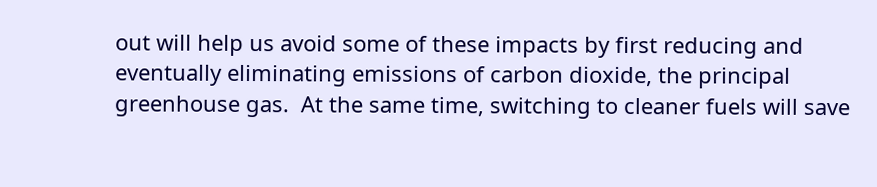out will help us avoid some of these impacts by first reducing and eventually eliminating emissions of carbon dioxide, the principal greenhouse gas.  At the same time, switching to cleaner fuels will save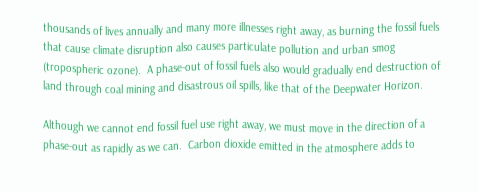thousands of lives annually and many more illnesses right away, as burning the fossil fuels that cause climate disruption also causes particulate pollution and urban smog (tropospheric ozone).  A phase-out of fossil fuels also would gradually end destruction of land through coal mining and disastrous oil spills, like that of the Deepwater Horizon.

Although we cannot end fossil fuel use right away, we must move in the direction of a phase-out as rapidly as we can.  Carbon dioxide emitted in the atmosphere adds to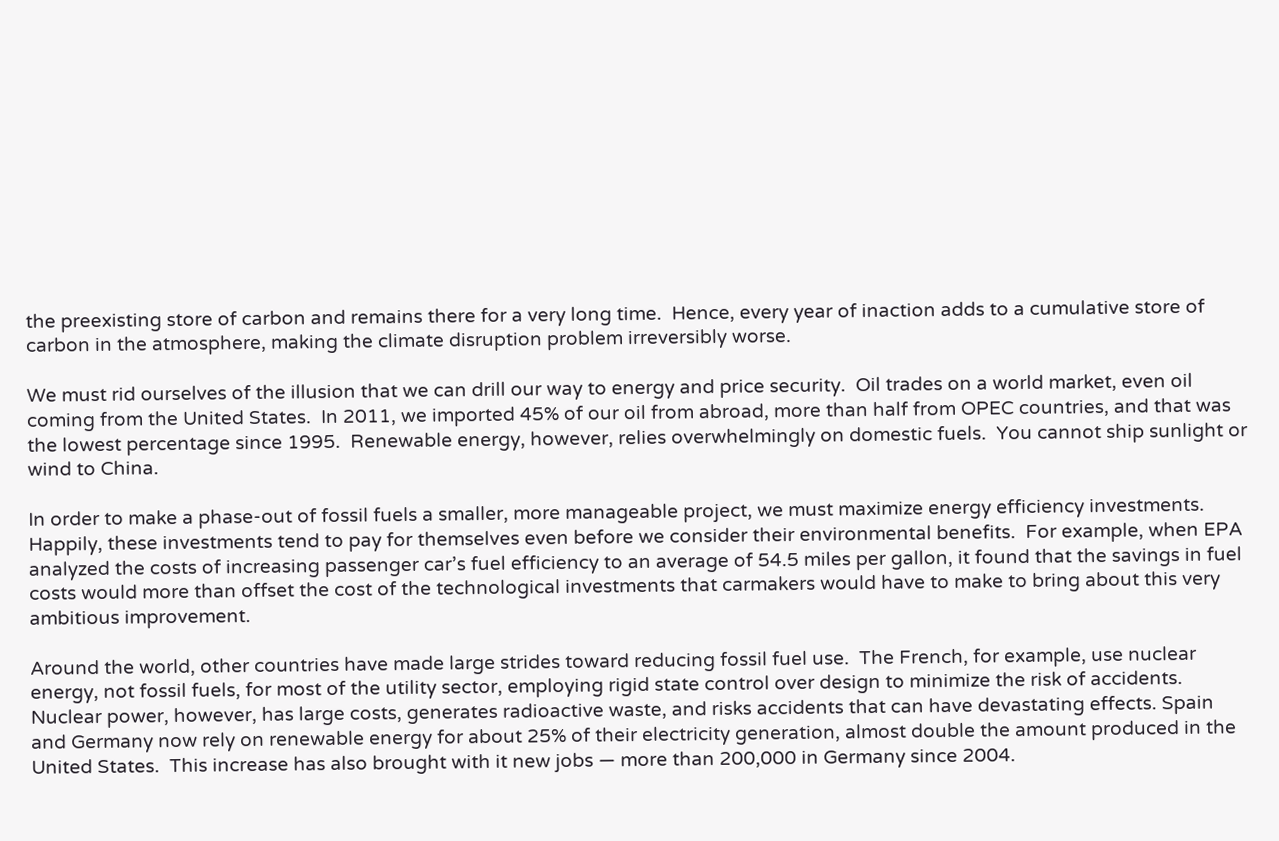the preexisting store of carbon and remains there for a very long time.  Hence, every year of inaction adds to a cumulative store of carbon in the atmosphere, making the climate disruption problem irreversibly worse.

We must rid ourselves of the illusion that we can drill our way to energy and price security.  Oil trades on a world market, even oil coming from the United States.  In 2011, we imported 45% of our oil from abroad, more than half from OPEC countries, and that was the lowest percentage since 1995.  Renewable energy, however, relies overwhelmingly on domestic fuels.  You cannot ship sunlight or wind to China.

In order to make a phase-out of fossil fuels a smaller, more manageable project, we must maximize energy efficiency investments.  Happily, these investments tend to pay for themselves even before we consider their environmental benefits.  For example, when EPA analyzed the costs of increasing passenger car’s fuel efficiency to an average of 54.5 miles per gallon, it found that the savings in fuel costs would more than offset the cost of the technological investments that carmakers would have to make to bring about this very ambitious improvement.

Around the world, other countries have made large strides toward reducing fossil fuel use.  The French, for example, use nuclear energy, not fossil fuels, for most of the utility sector, employing rigid state control over design to minimize the risk of accidents.  Nuclear power, however, has large costs, generates radioactive waste, and risks accidents that can have devastating effects. Spain and Germany now rely on renewable energy for about 25% of their electricity generation, almost double the amount produced in the United States.  This increase has also brought with it new jobs — more than 200,000 in Germany since 2004.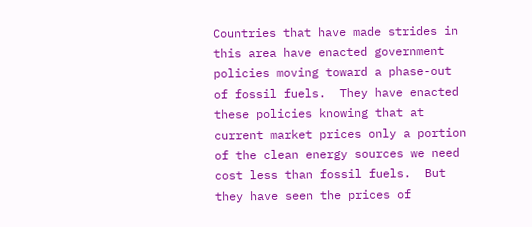Countries that have made strides in this area have enacted government policies moving toward a phase-out of fossil fuels.  They have enacted these policies knowing that at current market prices only a portion of the clean energy sources we need cost less than fossil fuels.  But they have seen the prices of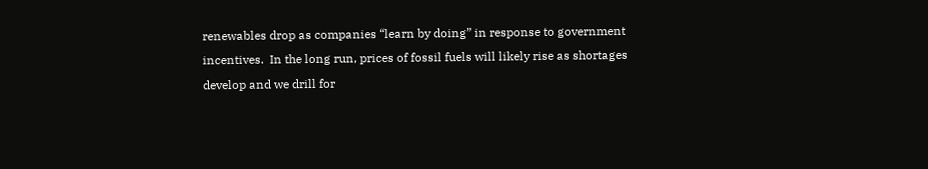renewables drop as companies “learn by doing” in response to government incentives.  In the long run, prices of fossil fuels will likely rise as shortages develop and we drill for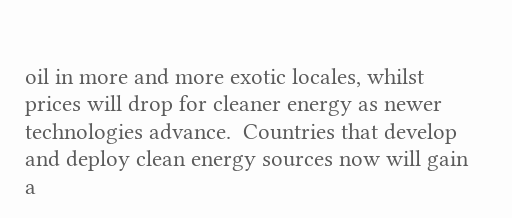oil in more and more exotic locales, whilst prices will drop for cleaner energy as newer technologies advance.  Countries that develop and deploy clean energy sources now will gain a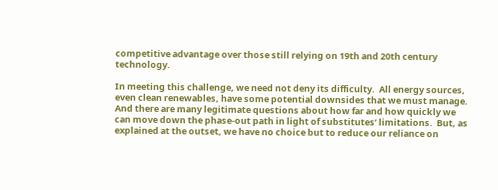competitive advantage over those still relying on 19th and 20th century technology.

In meeting this challenge, we need not deny its difficulty.  All energy sources, even clean renewables, have some potential downsides that we must manage.  And there are many legitimate questions about how far and how quickly we can move down the phase-out path in light of substitutes’ limitations.  But, as explained at the outset, we have no choice but to reduce our reliance on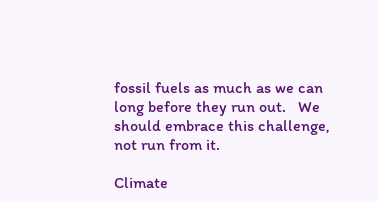fossil fuels as much as we can long before they run out.   We should embrace this challenge, not run from it.

Climate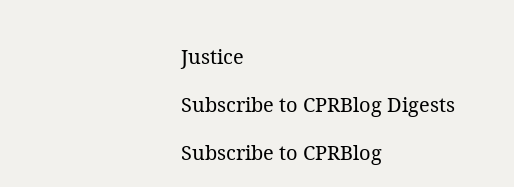Justice

Subscribe to CPRBlog Digests

Subscribe to CPRBlog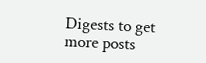Digests to get more posts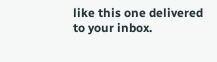like this one delivered to your inbox.